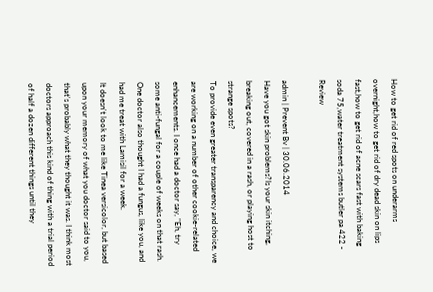How to get rid of red spots on underarms overnight,how to get rid of dry dead skin on lips fast,how to get rid of acne scars fast with baking soda 75,water treatment systems butler pa 422 - Review

admin | Prevent Bv | 30.06.2014
Have you got skin problems?Is your skin itching, breaking out, covered in a rash, or playing host to strange spots?
To provide even greater transparency and choice, we are working on a number of other cookie-related enhancements. I once had a doctor say, "Eh, try some anti-fungal for a couple of weeks on that rash. One doctor also thought I had a fungus, like you, and had me treat with Lamisil for a week.
It doesn't look to me like Tinea versicolor, but based upon your memory of what you doctor said to you, that's probably what they thought it was. I think most doctors approach this kind of thing with a trial period of half a dozen different things until they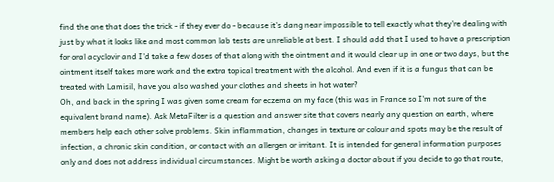find the one that does the trick - if they ever do - because it's dang near impossible to tell exactly what they're dealing with just by what it looks like and most common lab tests are unreliable at best. I should add that I used to have a prescription for oral acyclovir and I'd take a few doses of that along with the ointment and it would clear up in one or two days, but the ointment itself takes more work and the extra topical treatment with the alcohol. And even if it is a fungus that can be treated with Lamisil, have you also washed your clothes and sheets in hot water?
Oh, and back in the spring I was given some cream for eczema on my face (this was in France so I'm not sure of the equivalent brand name). Ask MetaFilter is a question and answer site that covers nearly any question on earth, where members help each other solve problems. Skin inflammation, changes in texture or colour and spots may be the result of infection, a chronic skin condition, or contact with an allergen or irritant. It is intended for general information purposes only and does not address individual circumstances. Might be worth asking a doctor about if you decide to go that route,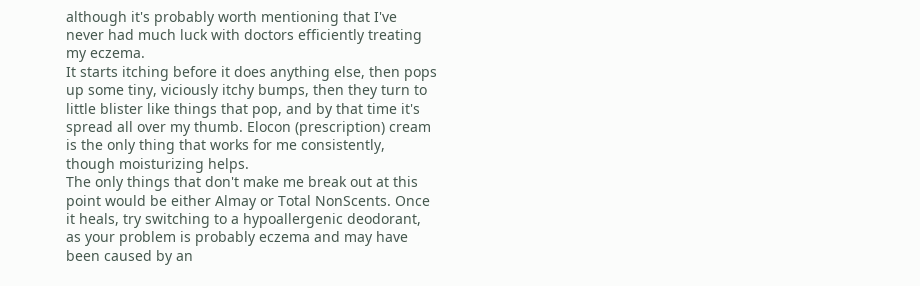although it's probably worth mentioning that I've never had much luck with doctors efficiently treating my eczema.
It starts itching before it does anything else, then pops up some tiny, viciously itchy bumps, then they turn to little blister like things that pop, and by that time it's spread all over my thumb. Elocon (prescription) cream is the only thing that works for me consistently, though moisturizing helps.
The only things that don't make me break out at this point would be either Almay or Total NonScents. Once it heals, try switching to a hypoallergenic deodorant, as your problem is probably eczema and may have been caused by an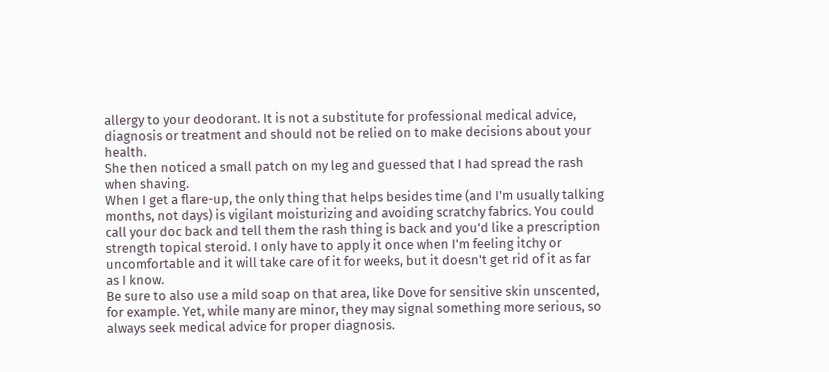allergy to your deodorant. It is not a substitute for professional medical advice, diagnosis or treatment and should not be relied on to make decisions about your health.
She then noticed a small patch on my leg and guessed that I had spread the rash when shaving.
When I get a flare-up, the only thing that helps besides time (and I'm usually talking months, not days) is vigilant moisturizing and avoiding scratchy fabrics. You could call your doc back and tell them the rash thing is back and you'd like a prescription strength topical steroid. I only have to apply it once when I'm feeling itchy or uncomfortable and it will take care of it for weeks, but it doesn't get rid of it as far as I know.
Be sure to also use a mild soap on that area, like Dove for sensitive skin unscented, for example. Yet, while many are minor, they may signal something more serious, so always seek medical advice for proper diagnosis.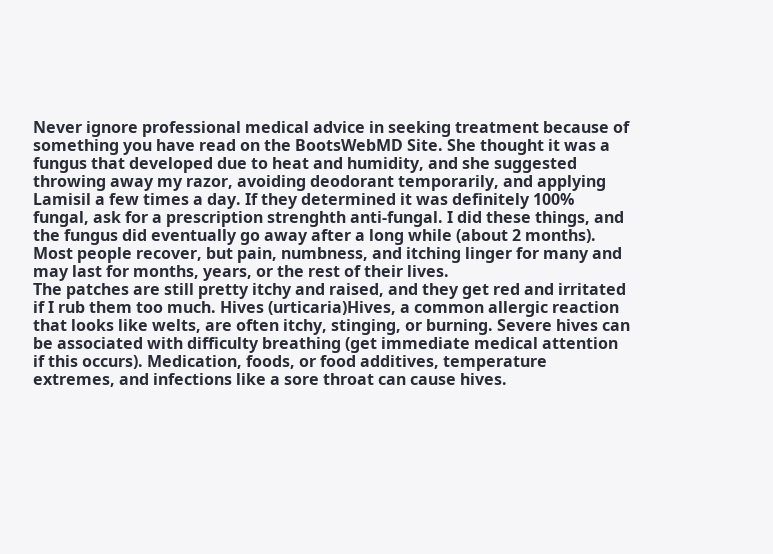Never ignore professional medical advice in seeking treatment because of something you have read on the BootsWebMD Site. She thought it was a fungus that developed due to heat and humidity, and she suggested throwing away my razor, avoiding deodorant temporarily, and applying Lamisil a few times a day. If they determined it was definitely 100% fungal, ask for a prescription strenghth anti-fungal. I did these things, and the fungus did eventually go away after a long while (about 2 months).
Most people recover, but pain, numbness, and itching linger for many and may last for months, years, or the rest of their lives.
The patches are still pretty itchy and raised, and they get red and irritated if I rub them too much. Hives (urticaria)Hives, a common allergic reaction that looks like welts, are often itchy, stinging, or burning. Severe hives can be associated with difficulty breathing (get immediate medical attention if this occurs). Medication, foods, or food additives, temperature extremes, and infections like a sore throat can cause hives.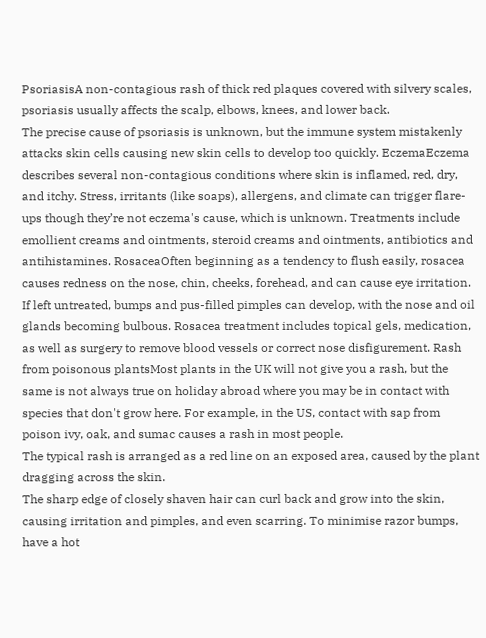PsoriasisA non-contagious rash of thick red plaques covered with silvery scales, psoriasis usually affects the scalp, elbows, knees, and lower back.
The precise cause of psoriasis is unknown, but the immune system mistakenly attacks skin cells causing new skin cells to develop too quickly. EczemaEczema describes several non-contagious conditions where skin is inflamed, red, dry, and itchy. Stress, irritants (like soaps), allergens, and climate can trigger flare-ups though they’re not eczema's cause, which is unknown. Treatments include emollient creams and ointments, steroid creams and ointments, antibiotics and antihistamines. RosaceaOften beginning as a tendency to flush easily, rosacea causes redness on the nose, chin, cheeks, forehead, and can cause eye irritation. If left untreated, bumps and pus-filled pimples can develop, with the nose and oil glands becoming bulbous. Rosacea treatment includes topical gels, medication, as well as surgery to remove blood vessels or correct nose disfigurement. Rash from poisonous plantsMost plants in the UK will not give you a rash, but the same is not always true on holiday abroad where you may be in contact with species that don't grow here. For example, in the US, contact with sap from poison ivy, oak, and sumac causes a rash in most people.
The typical rash is arranged as a red line on an exposed area, caused by the plant dragging across the skin.
The sharp edge of closely shaven hair can curl back and grow into the skin, causing irritation and pimples, and even scarring. To minimise razor bumps, have a hot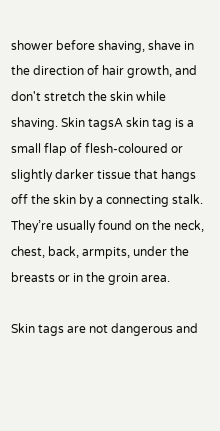shower before shaving, shave in the direction of hair growth, and don't stretch the skin while shaving. Skin tagsA skin tag is a small flap of flesh-coloured or slightly darker tissue that hangs off the skin by a connecting stalk.
They’re usually found on the neck, chest, back, armpits, under the breasts or in the groin area.

Skin tags are not dangerous and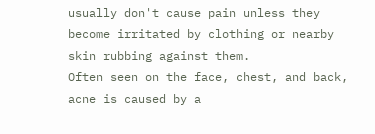usually don't cause pain unless they become irritated by clothing or nearby skin rubbing against them.
Often seen on the face, chest, and back, acne is caused by a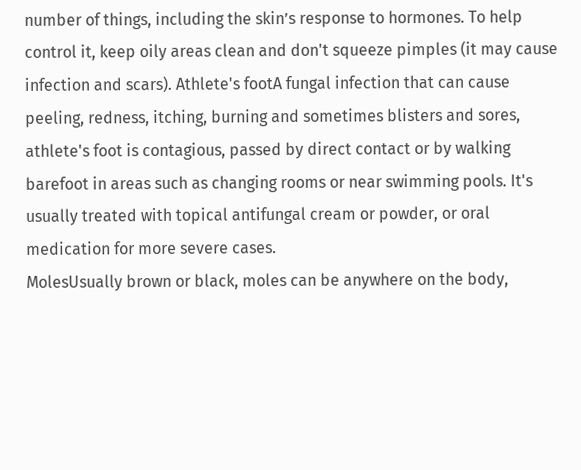number of things, including the skin’s response to hormones. To help control it, keep oily areas clean and don't squeeze pimples (it may cause infection and scars). Athlete's footA fungal infection that can cause peeling, redness, itching, burning and sometimes blisters and sores, athlete's foot is contagious, passed by direct contact or by walking barefoot in areas such as changing rooms or near swimming pools. It's usually treated with topical antifungal cream or powder, or oral medication for more severe cases.
MolesUsually brown or black, moles can be anywhere on the body,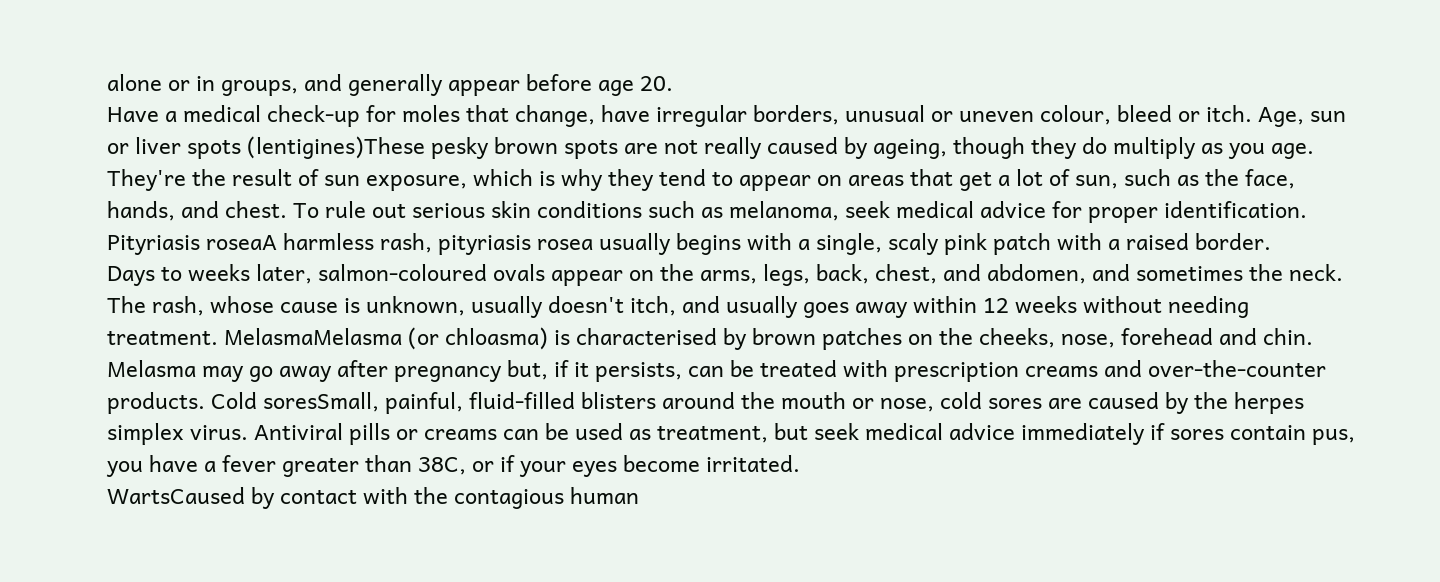alone or in groups, and generally appear before age 20.
Have a medical check-up for moles that change, have irregular borders, unusual or uneven colour, bleed or itch. Age, sun or liver spots (lentigines)These pesky brown spots are not really caused by ageing, though they do multiply as you age.
They're the result of sun exposure, which is why they tend to appear on areas that get a lot of sun, such as the face, hands, and chest. To rule out serious skin conditions such as melanoma, seek medical advice for proper identification. Pityriasis roseaA harmless rash, pityriasis rosea usually begins with a single, scaly pink patch with a raised border.
Days to weeks later, salmon-coloured ovals appear on the arms, legs, back, chest, and abdomen, and sometimes the neck. The rash, whose cause is unknown, usually doesn't itch, and usually goes away within 12 weeks without needing treatment. MelasmaMelasma (or chloasma) is characterised by brown patches on the cheeks, nose, forehead and chin.
Melasma may go away after pregnancy but, if it persists, can be treated with prescription creams and over-the-counter products. Cold soresSmall, painful, fluid-filled blisters around the mouth or nose, cold sores are caused by the herpes simplex virus. Antiviral pills or creams can be used as treatment, but seek medical advice immediately if sores contain pus, you have a fever greater than 38C, or if your eyes become irritated.
WartsCaused by contact with the contagious human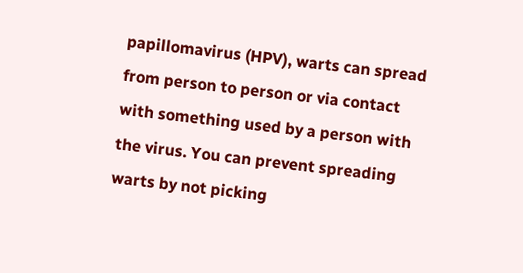papillomavirus (HPV), warts can spread from person to person or via contact with something used by a person with the virus. You can prevent spreading warts by not picking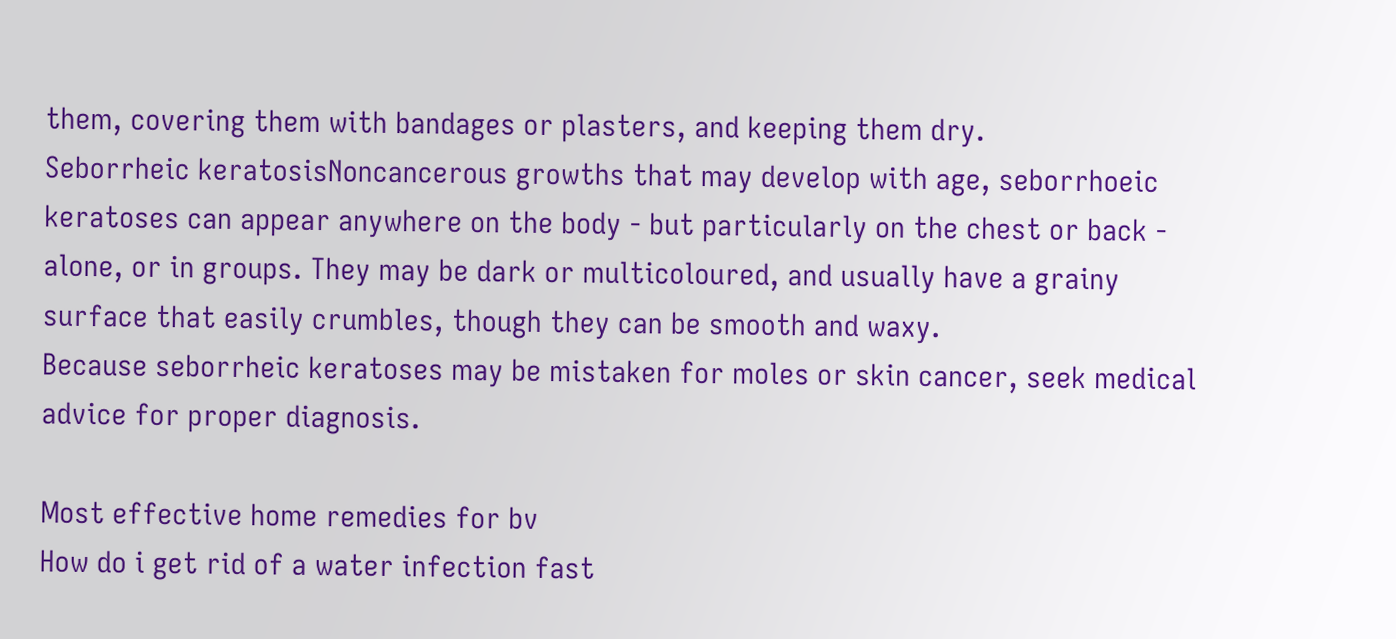them, covering them with bandages or plasters, and keeping them dry.
Seborrheic keratosisNoncancerous growths that may develop with age, seborrhoeic keratoses can appear anywhere on the body - but particularly on the chest or back - alone, or in groups. They may be dark or multicoloured, and usually have a grainy surface that easily crumbles, though they can be smooth and waxy.
Because seborrheic keratoses may be mistaken for moles or skin cancer, seek medical advice for proper diagnosis.

Most effective home remedies for bv
How do i get rid of a water infection fast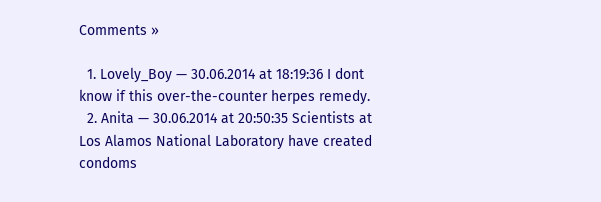Comments »

  1. Lovely_Boy — 30.06.2014 at 18:19:36 I dont know if this over-the-counter herpes remedy.
  2. Anita — 30.06.2014 at 20:50:35 Scientists at Los Alamos National Laboratory have created condoms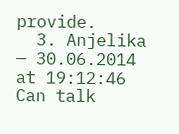provide.
  3. Anjelika — 30.06.2014 at 19:12:46 Can talk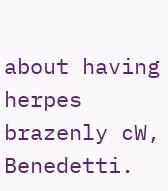about having herpes brazenly cW, Benedetti.